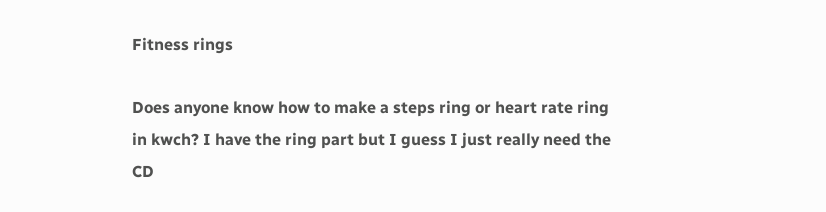Fitness rings

Does anyone know how to make a steps ring or heart rate ring in kwch? I have the ring part but I guess I just really need the CD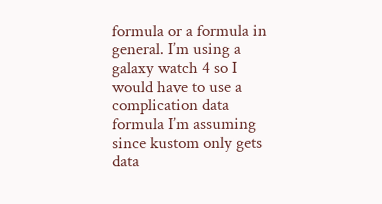formula or a formula in general. I’m using a galaxy watch 4 so I would have to use a complication data formula I’m assuming since kustom only gets data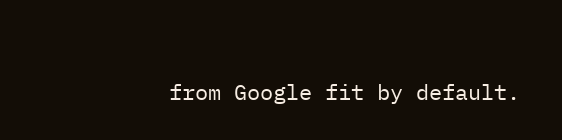from Google fit by default.